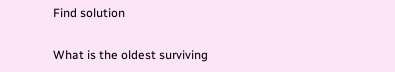Find solution

What is the oldest surviving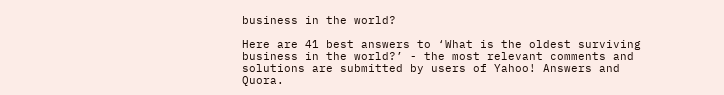business in the world?

Here are 41 best answers to ‘What is the oldest surviving business in the world?’ - the most relevant comments and solutions are submitted by users of Yahoo! Answers and Quora.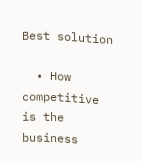Best solution

  • How competitive is the business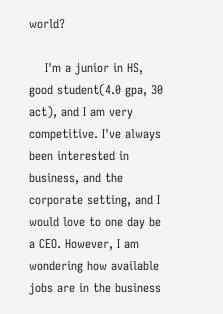world?

    I'm a junior in HS, good student(4.0 gpa, 30 act), and I am very competitive. I've always been interested in business, and the corporate setting, and I would love to one day be a CEO. However, I am wondering how available jobs are in the business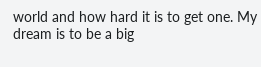world and how hard it is to get one. My dream is to be a big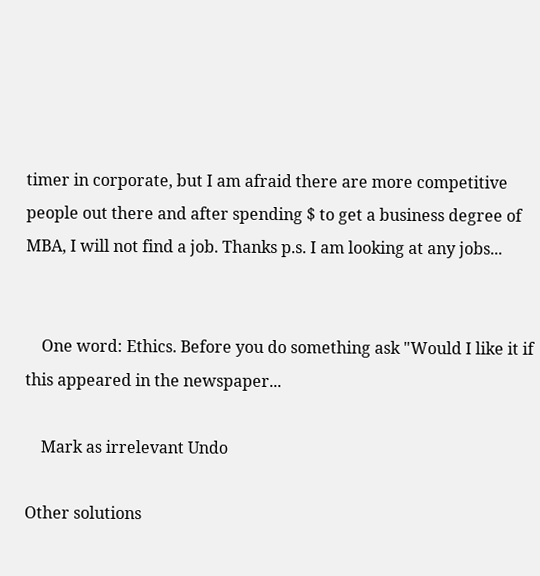timer in corporate, but I am afraid there are more competitive people out there and after spending $ to get a business degree of MBA, I will not find a job. Thanks p.s. I am looking at any jobs...


    One word: Ethics. Before you do something ask "Would I like it if this appeared in the newspaper...

    Mark as irrelevant Undo

Other solutions